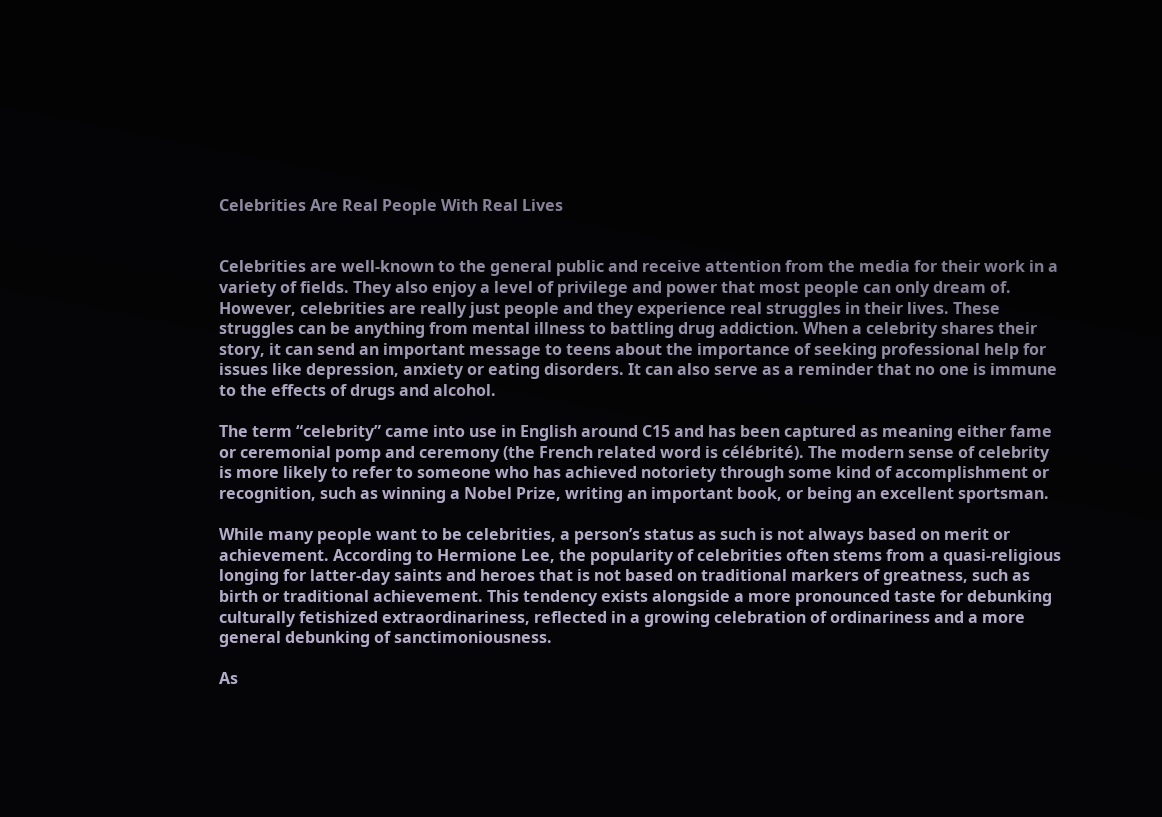Celebrities Are Real People With Real Lives


Celebrities are well-known to the general public and receive attention from the media for their work in a variety of fields. They also enjoy a level of privilege and power that most people can only dream of. However, celebrities are really just people and they experience real struggles in their lives. These struggles can be anything from mental illness to battling drug addiction. When a celebrity shares their story, it can send an important message to teens about the importance of seeking professional help for issues like depression, anxiety or eating disorders. It can also serve as a reminder that no one is immune to the effects of drugs and alcohol.

The term “celebrity” came into use in English around C15 and has been captured as meaning either fame or ceremonial pomp and ceremony (the French related word is célébrité). The modern sense of celebrity is more likely to refer to someone who has achieved notoriety through some kind of accomplishment or recognition, such as winning a Nobel Prize, writing an important book, or being an excellent sportsman.

While many people want to be celebrities, a person’s status as such is not always based on merit or achievement. According to Hermione Lee, the popularity of celebrities often stems from a quasi-religious longing for latter-day saints and heroes that is not based on traditional markers of greatness, such as birth or traditional achievement. This tendency exists alongside a more pronounced taste for debunking culturally fetishized extraordinariness, reflected in a growing celebration of ordinariness and a more general debunking of sanctimoniousness.

As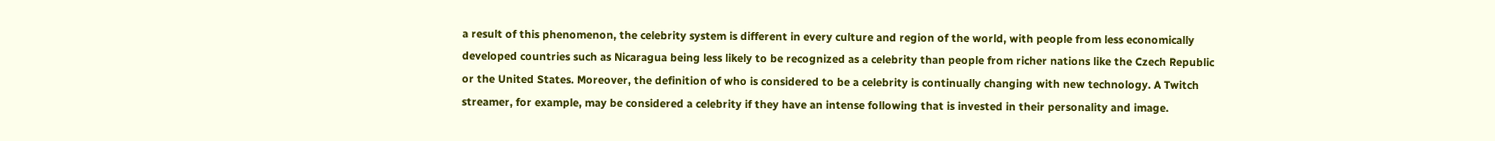a result of this phenomenon, the celebrity system is different in every culture and region of the world, with people from less economically developed countries such as Nicaragua being less likely to be recognized as a celebrity than people from richer nations like the Czech Republic or the United States. Moreover, the definition of who is considered to be a celebrity is continually changing with new technology. A Twitch streamer, for example, may be considered a celebrity if they have an intense following that is invested in their personality and image.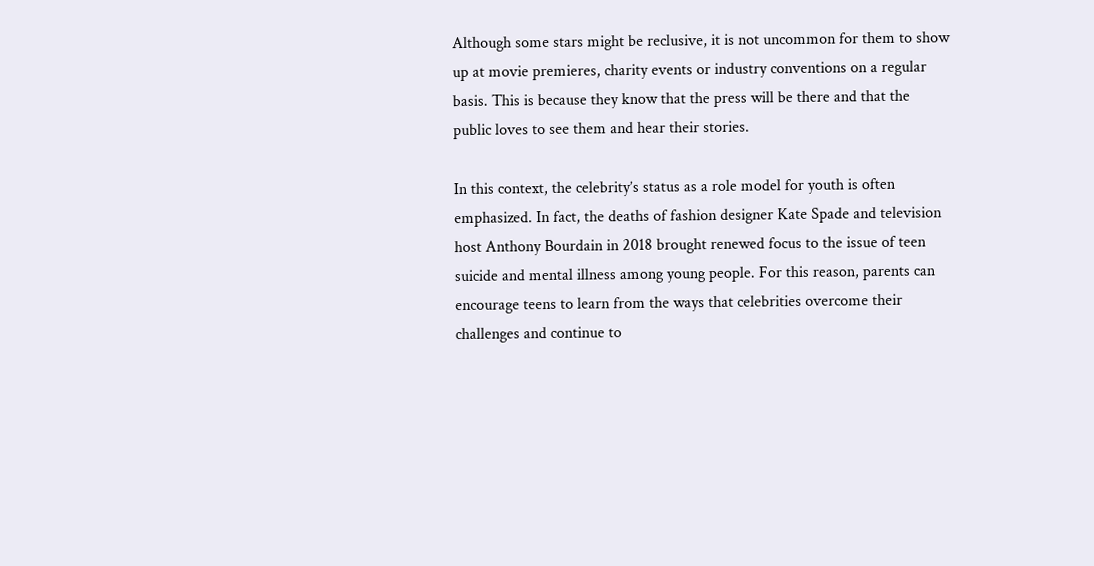Although some stars might be reclusive, it is not uncommon for them to show up at movie premieres, charity events or industry conventions on a regular basis. This is because they know that the press will be there and that the public loves to see them and hear their stories.

In this context, the celebrity’s status as a role model for youth is often emphasized. In fact, the deaths of fashion designer Kate Spade and television host Anthony Bourdain in 2018 brought renewed focus to the issue of teen suicide and mental illness among young people. For this reason, parents can encourage teens to learn from the ways that celebrities overcome their challenges and continue to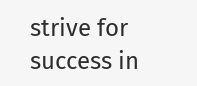strive for success in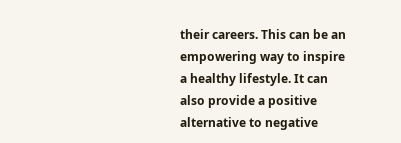their careers. This can be an empowering way to inspire a healthy lifestyle. It can also provide a positive alternative to negative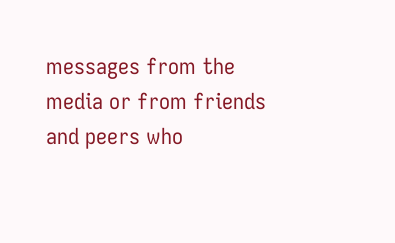messages from the media or from friends and peers who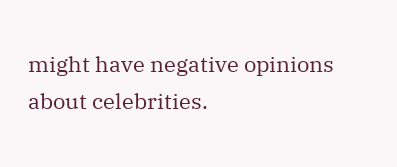might have negative opinions about celebrities.